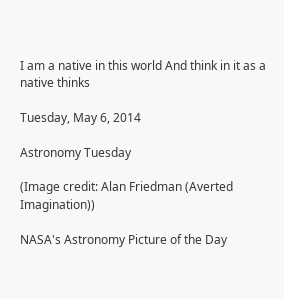I am a native in this world And think in it as a native thinks

Tuesday, May 6, 2014

Astronomy Tuesday

(Image credit: Alan Friedman (Averted Imagination))

NASA's Astronomy Picture of the Day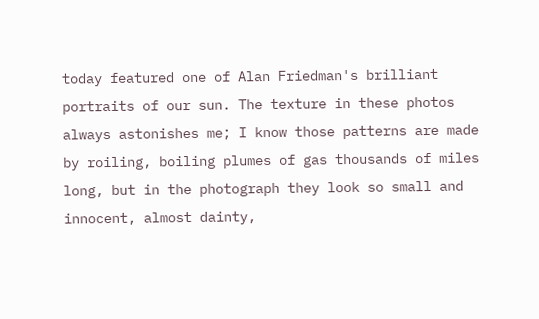today featured one of Alan Friedman's brilliant portraits of our sun. The texture in these photos always astonishes me; I know those patterns are made by roiling, boiling plumes of gas thousands of miles long, but in the photograph they look so small and innocent, almost dainty,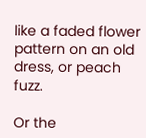like a faded flower pattern on an old dress, or peach fuzz.

Or the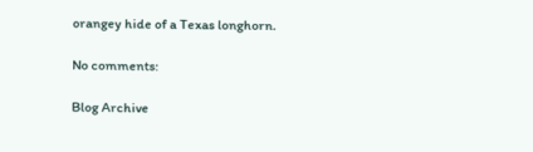orangey hide of a Texas longhorn.

No comments:

Blog Archive